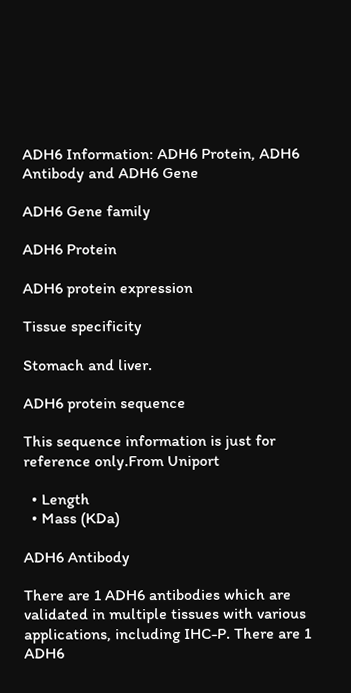ADH6 Information: ADH6 Protein, ADH6 Antibody and ADH6 Gene

ADH6 Gene family

ADH6 Protein

ADH6 protein expression

Tissue specificity

Stomach and liver.

ADH6 protein sequence

This sequence information is just for reference only.From Uniport

  • Length
  • Mass (KDa)

ADH6 Antibody

There are 1 ADH6 antibodies which are validated in multiple tissues with various applications, including IHC-P. There are 1 ADH6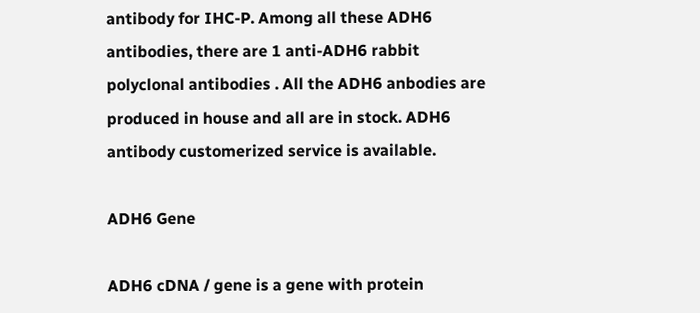antibody for IHC-P. Among all these ADH6 antibodies, there are 1 anti-ADH6 rabbit polyclonal antibodies . All the ADH6 anbodies are produced in house and all are in stock. ADH6 antibody customerized service is available.

ADH6 Gene

ADH6 cDNA / gene is a gene with protein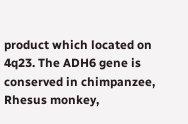product which located on 4q23. The ADH6 gene is conserved in chimpanzee, Rhesus monkey,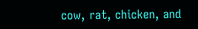cow, rat, chicken, and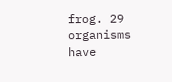frog. 29 organisms have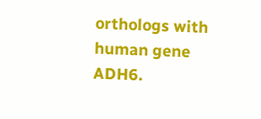orthologs with human gene ADH6.